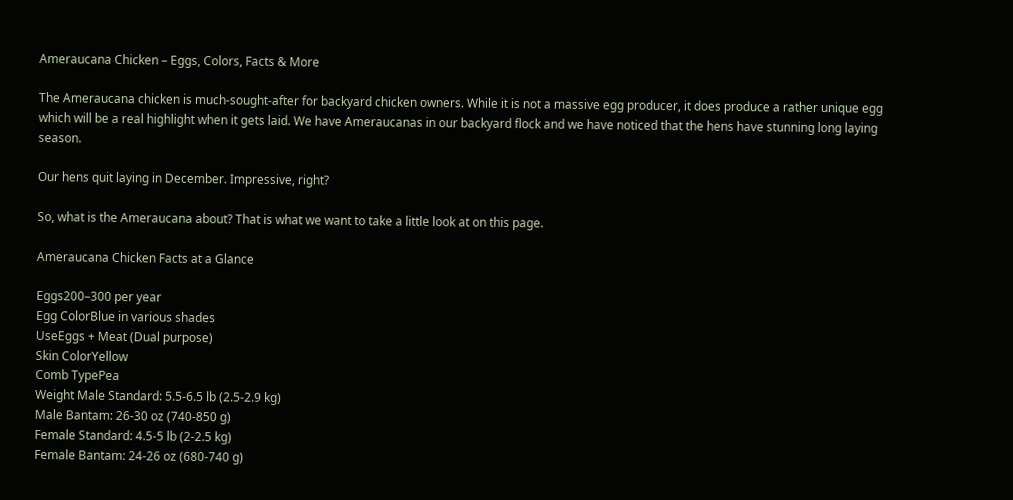Ameraucana Chicken – Eggs, Colors, Facts & More

The Ameraucana chicken is much-sought-after for backyard chicken owners. While it is not a massive egg producer, it does produce a rather unique egg which will be a real highlight when it gets laid. We have Ameraucanas in our backyard flock and we have noticed that the hens have stunning long laying season.

Our hens quit laying in December. Impressive, right?

So, what is the Ameraucana about? That is what we want to take a little look at on this page.

Ameraucana Chicken Facts at a Glance

Eggs200–300 per year
Egg ColorBlue in various shades
UseEggs + Meat (Dual purpose)
Skin ColorYellow
Comb TypePea
Weight Male Standard: 5.5-6.5 lb (2.5-2.9 kg)
Male Bantam: 26-30 oz (740-850 g)
Female Standard: 4.5-5 lb (2-2.5 kg)
Female Bantam: 24-26 oz (680-740 g)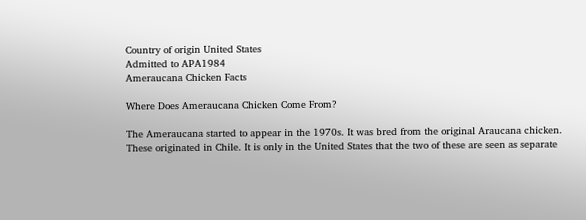Country of origin United States
Admitted to APA1984
Ameraucana Chicken Facts

Where Does Ameraucana Chicken Come From?

The Ameraucana started to appear in the 1970s. It was bred from the original Araucana chicken. These originated in Chile. It is only in the United States that the two of these are seen as separate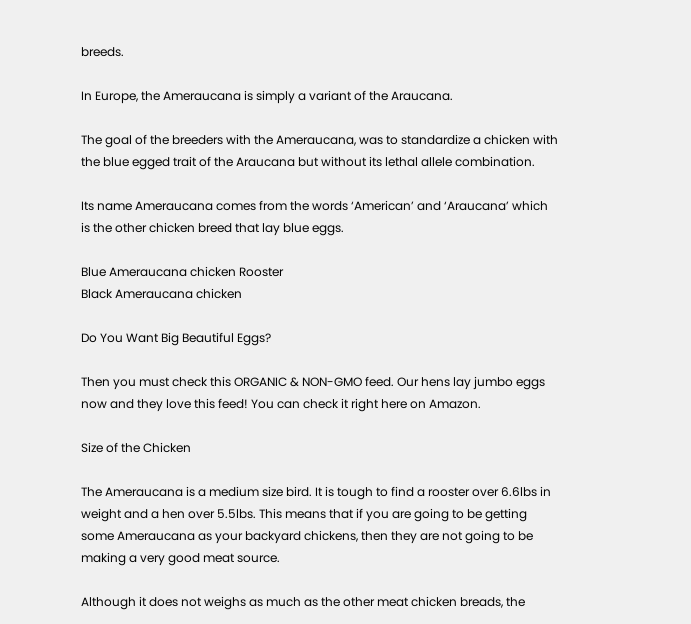breeds.

In Europe, the Ameraucana is simply a variant of the Araucana.

The goal of the breeders with the Ameraucana, was to standardize a chicken with the blue egged trait of the Araucana but without its lethal allele combination.

Its name Ameraucana comes from the words ‘American’ and ‘Araucana’ which is the other chicken breed that lay blue eggs.

Blue Ameraucana chicken Rooster
Black Ameraucana chicken

Do You Want Big Beautiful Eggs?

Then you must check this ORGANIC & NON-GMO feed. Our hens lay jumbo eggs now and they love this feed! You can check it right here on Amazon.

Size of the Chicken

The Ameraucana is a medium size bird. It is tough to find a rooster over 6.6lbs in weight and a hen over 5.5lbs. This means that if you are going to be getting some Ameraucana as your backyard chickens, then they are not going to be making a very good meat source.

Although it does not weighs as much as the other meat chicken breads, the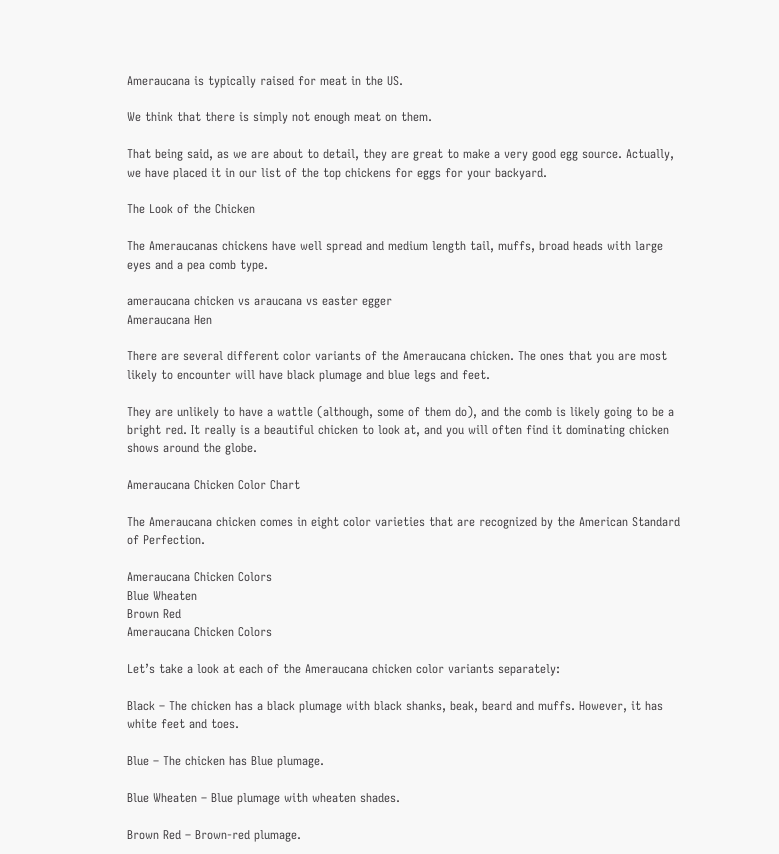Ameraucana is typically raised for meat in the US.

We think that there is simply not enough meat on them.

That being said, as we are about to detail, they are great to make a very good egg source. Actually, we have placed it in our list of the top chickens for eggs for your backyard.

The Look of the Chicken

The Ameraucanas chickens have well spread and medium length tail, muffs, broad heads with large eyes and a pea comb type.

ameraucana chicken vs araucana vs easter egger
Ameraucana Hen

There are several different color variants of the Ameraucana chicken. The ones that you are most likely to encounter will have black plumage and blue legs and feet.

They are unlikely to have a wattle (although, some of them do), and the comb is likely going to be a bright red. It really is a beautiful chicken to look at, and you will often find it dominating chicken shows around the globe.

Ameraucana Chicken Color Chart

The Ameraucana chicken comes in eight color varieties that are recognized by the American Standard of Perfection.

Ameraucana Chicken Colors
Blue Wheaten
Brown Red
Ameraucana Chicken Colors

Let’s take a look at each of the Ameraucana chicken color variants separately:

Black – The chicken has a black plumage with black shanks, beak, beard and muffs. However, it has white feet and toes.

Blue – The chicken has Blue plumage.

Blue Wheaten – Blue plumage with wheaten shades.

Brown Red – Brown-red plumage.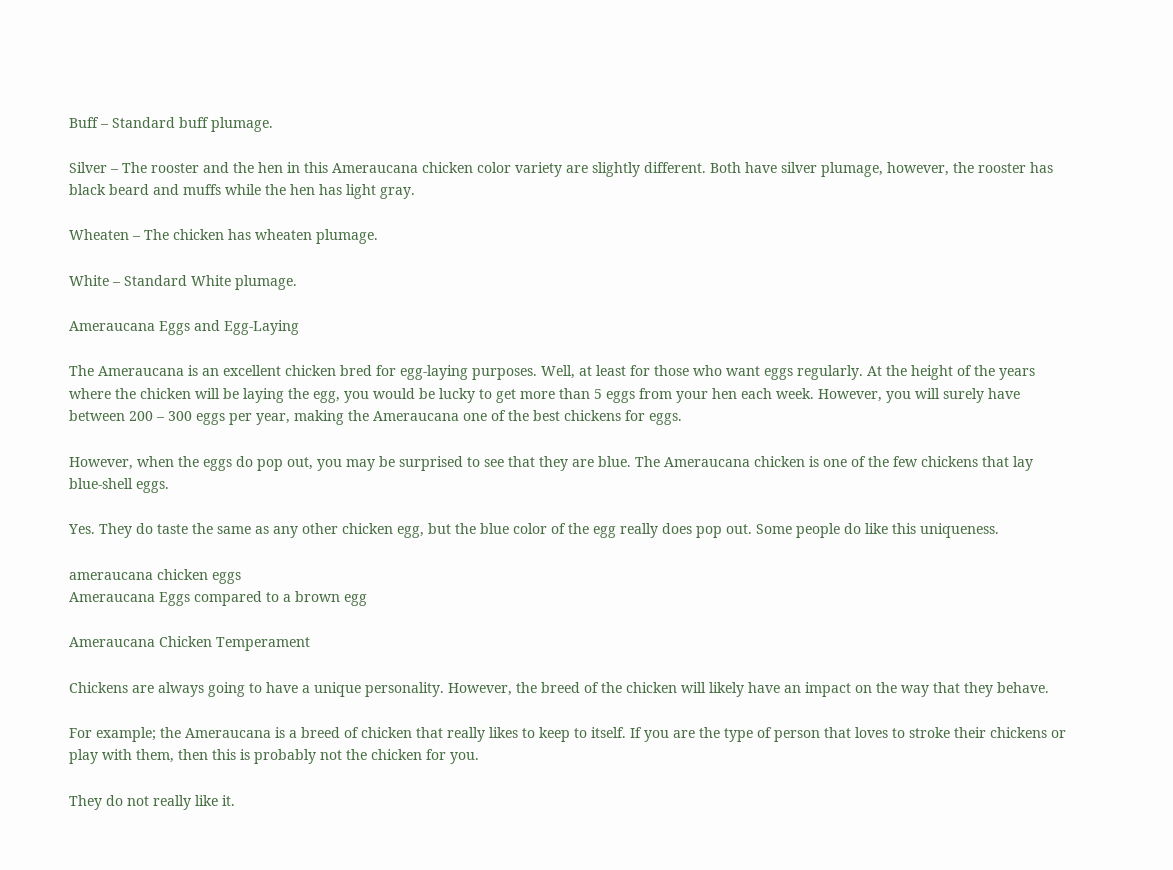Buff – Standard buff plumage.

Silver – The rooster and the hen in this Ameraucana chicken color variety are slightly different. Both have silver plumage, however, the rooster has black beard and muffs while the hen has light gray.

Wheaten – The chicken has wheaten plumage.

White – Standard White plumage.

Ameraucana Eggs and Egg-Laying

The Ameraucana is an excellent chicken bred for egg-laying purposes. Well, at least for those who want eggs regularly. At the height of the years where the chicken will be laying the egg, you would be lucky to get more than 5 eggs from your hen each week. However, you will surely have between 200 – 300 eggs per year, making the Ameraucana one of the best chickens for eggs.

However, when the eggs do pop out, you may be surprised to see that they are blue. The Ameraucana chicken is one of the few chickens that lay blue-shell eggs.

Yes. They do taste the same as any other chicken egg, but the blue color of the egg really does pop out. Some people do like this uniqueness.

ameraucana chicken eggs
Ameraucana Eggs compared to a brown egg

Ameraucana Chicken Temperament

Chickens are always going to have a unique personality. However, the breed of the chicken will likely have an impact on the way that they behave.

For example; the Ameraucana is a breed of chicken that really likes to keep to itself. If you are the type of person that loves to stroke their chickens or play with them, then this is probably not the chicken for you.

They do not really like it.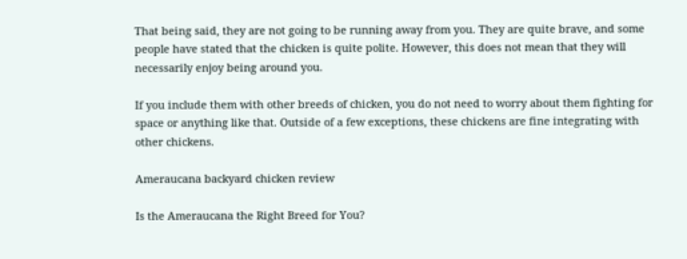That being said, they are not going to be running away from you. They are quite brave, and some people have stated that the chicken is quite polite. However, this does not mean that they will necessarily enjoy being around you.

If you include them with other breeds of chicken, you do not need to worry about them fighting for space or anything like that. Outside of a few exceptions, these chickens are fine integrating with other chickens.

Ameraucana backyard chicken review

Is the Ameraucana the Right Breed for You?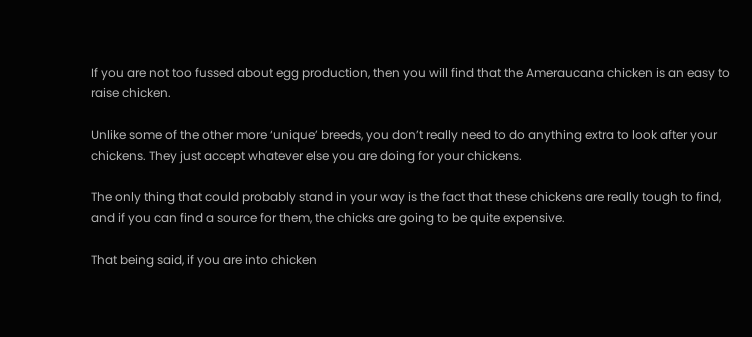If you are not too fussed about egg production, then you will find that the Ameraucana chicken is an easy to raise chicken.

Unlike some of the other more ‘unique’ breeds, you don’t really need to do anything extra to look after your chickens. They just accept whatever else you are doing for your chickens.

The only thing that could probably stand in your way is the fact that these chickens are really tough to find, and if you can find a source for them, the chicks are going to be quite expensive.

That being said, if you are into chicken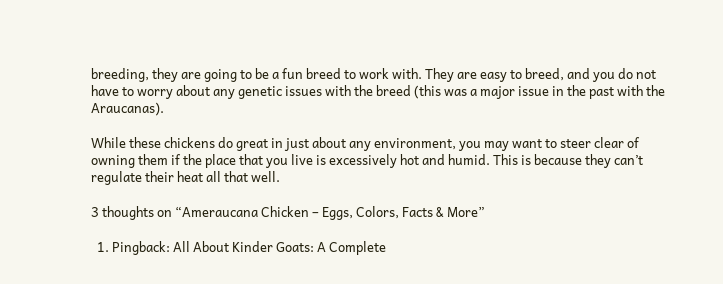breeding, they are going to be a fun breed to work with. They are easy to breed, and you do not have to worry about any genetic issues with the breed (this was a major issue in the past with the Araucanas).

While these chickens do great in just about any environment, you may want to steer clear of owning them if the place that you live is excessively hot and humid. This is because they can’t regulate their heat all that well.

3 thoughts on “Ameraucana Chicken – Eggs, Colors, Facts & More”

  1. Pingback: All About Kinder Goats: A Complete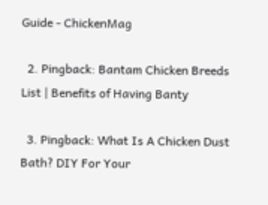Guide - ChickenMag

  2. Pingback: Bantam Chicken Breeds List | Benefits of Having Banty

  3. Pingback: What Is A Chicken Dust Bath? DIY For Your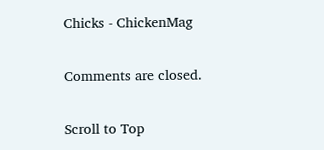Chicks - ChickenMag

Comments are closed.

Scroll to Top